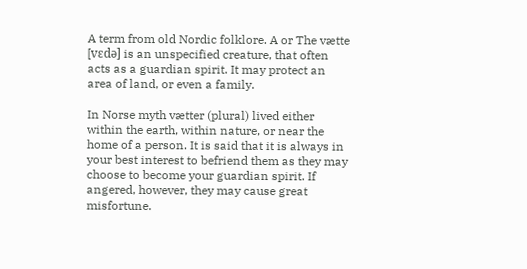A term from old Nordic folklore. A or The vætte [vɛdə] is an unspecified creature, that often acts as a guardian spirit. It may protect an area of land, or even a family.

In Norse myth vætter (plural) lived either within the earth, within nature, or near the home of a person. It is said that it is always in your best interest to befriend them as they may choose to become your guardian spirit. If angered, however, they may cause great misfortune.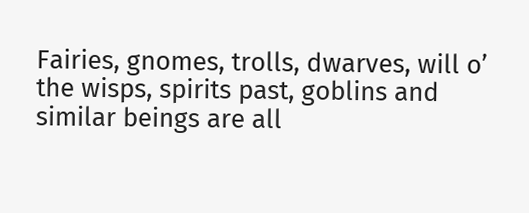Fairies, gnomes, trolls, dwarves, will o’ the wisps, spirits past, goblins and similar beings are all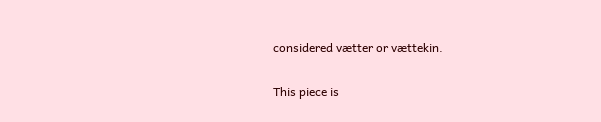considered vætter or vættekin.

This piece is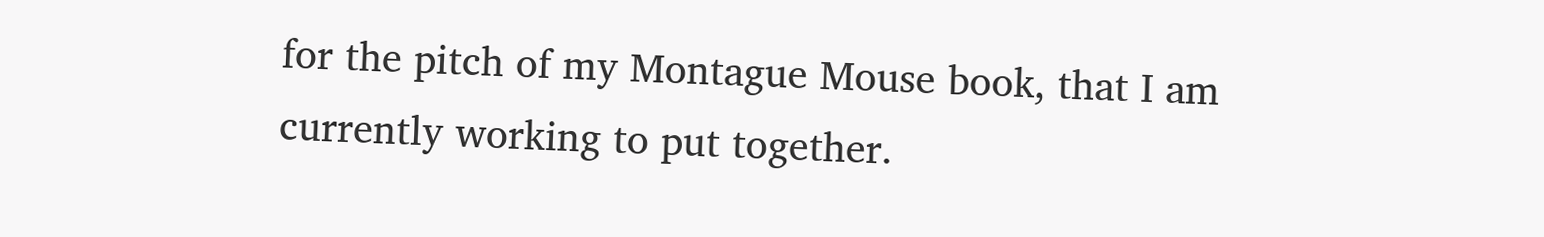for the pitch of my Montague Mouse book, that I am currently working to put together.